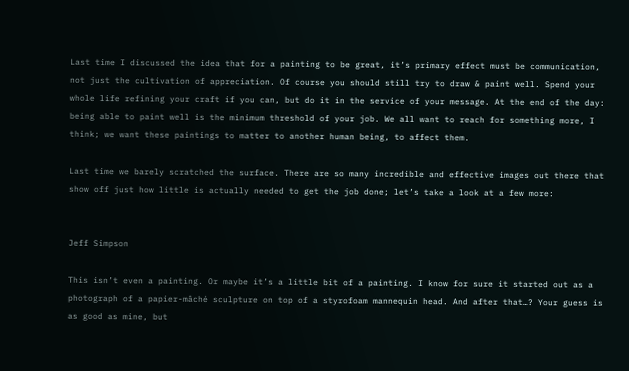Last time I discussed the idea that for a painting to be great, it’s primary effect must be communication, not just the cultivation of appreciation. Of course you should still try to draw & paint well. Spend your whole life refining your craft if you can, but do it in the service of your message. At the end of the day: being able to paint well is the minimum threshold of your job. We all want to reach for something more, I think; we want these paintings to matter to another human being, to affect them.

Last time we barely scratched the surface. There are so many incredible and effective images out there that show off just how little is actually needed to get the job done; let’s take a look at a few more:


Jeff Simpson

This isn’t even a painting. Or maybe it’s a little bit of a painting. I know for sure it started out as a photograph of a papier-mâché sculpture on top of a styrofoam mannequin head. And after that…? Your guess is as good as mine, but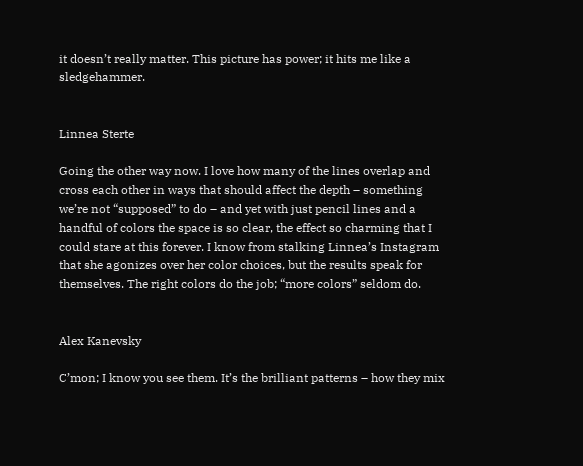it doesn’t really matter. This picture has power; it hits me like a sledgehammer.


Linnea Sterte

Going the other way now. I love how many of the lines overlap and cross each other in ways that should affect the depth – something we’re not “supposed” to do – and yet with just pencil lines and a handful of colors the space is so clear, the effect so charming that I could stare at this forever. I know from stalking Linnea’s Instagram that she agonizes over her color choices, but the results speak for themselves. The right colors do the job; “more colors” seldom do.


Alex Kanevsky

C’mon; I know you see them. It’s the brilliant patterns – how they mix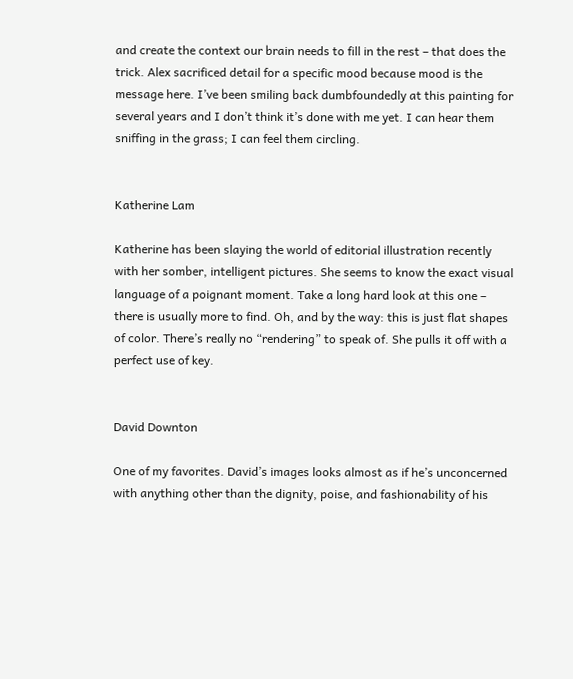and create the context our brain needs to fill in the rest – that does the trick. Alex sacrificed detail for a specific mood because mood is the message here. I’ve been smiling back dumbfoundedly at this painting for several years and I don’t think it’s done with me yet. I can hear them sniffing in the grass; I can feel them circling.


Katherine Lam

Katherine has been slaying the world of editorial illustration recently with her somber, intelligent pictures. She seems to know the exact visual language of a poignant moment. Take a long hard look at this one – there is usually more to find. Oh, and by the way: this is just flat shapes of color. There’s really no “rendering” to speak of. She pulls it off with a perfect use of key.


David Downton

One of my favorites. David’s images looks almost as if he’s unconcerned with anything other than the dignity, poise, and fashionability of his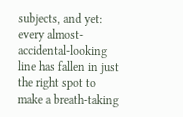subjects, and yet: every almost-accidental-looking line has fallen in just the right spot to make a breath-taking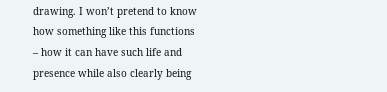drawing. I won’t pretend to know how something like this functions – how it can have such life and presence while also clearly being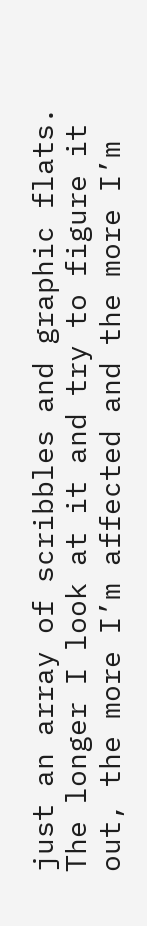just an array of scribbles and graphic flats. The longer I look at it and try to figure it out, the more I’m affected and the more I’m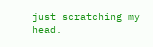just scratching my head.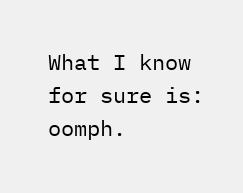What I know for sure is: oomph.